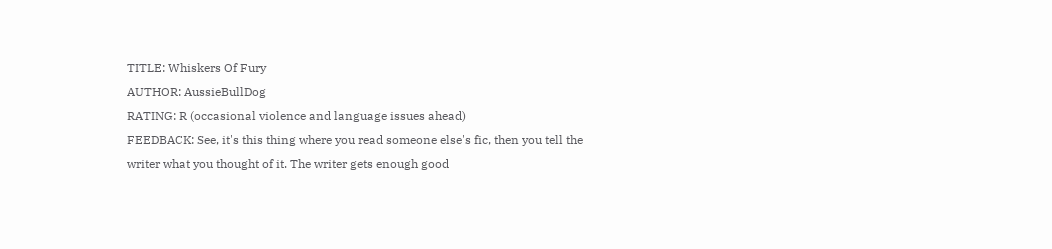TITLE: Whiskers Of Fury
AUTHOR: AussieBullDog
RATING: R (occasional violence and language issues ahead)
FEEDBACK: See, it's this thing where you read someone else's fic, then you tell the writer what you thought of it. The writer gets enough good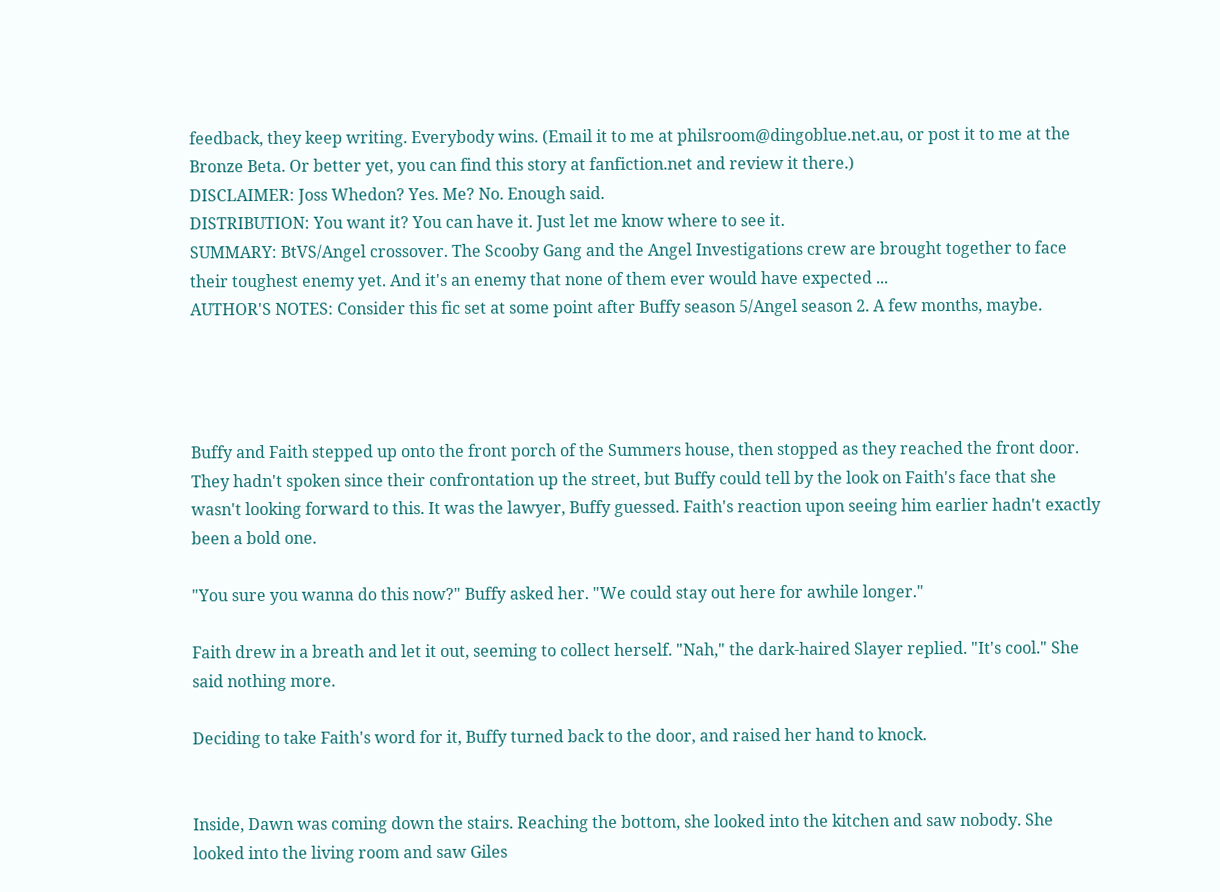feedback, they keep writing. Everybody wins. (Email it to me at philsroom@dingoblue.net.au, or post it to me at the Bronze Beta. Or better yet, you can find this story at fanfiction.net and review it there.)
DISCLAIMER: Joss Whedon? Yes. Me? No. Enough said.
DISTRIBUTION: You want it? You can have it. Just let me know where to see it.
SUMMARY: BtVS/Angel crossover. The Scooby Gang and the Angel Investigations crew are brought together to face their toughest enemy yet. And it's an enemy that none of them ever would have expected ...
AUTHOR'S NOTES: Consider this fic set at some point after Buffy season 5/Angel season 2. A few months, maybe.




Buffy and Faith stepped up onto the front porch of the Summers house, then stopped as they reached the front door. They hadn't spoken since their confrontation up the street, but Buffy could tell by the look on Faith's face that she wasn't looking forward to this. It was the lawyer, Buffy guessed. Faith's reaction upon seeing him earlier hadn't exactly been a bold one.

"You sure you wanna do this now?" Buffy asked her. "We could stay out here for awhile longer."

Faith drew in a breath and let it out, seeming to collect herself. "Nah," the dark-haired Slayer replied. "It's cool." She said nothing more.

Deciding to take Faith's word for it, Buffy turned back to the door, and raised her hand to knock.


Inside, Dawn was coming down the stairs. Reaching the bottom, she looked into the kitchen and saw nobody. She looked into the living room and saw Giles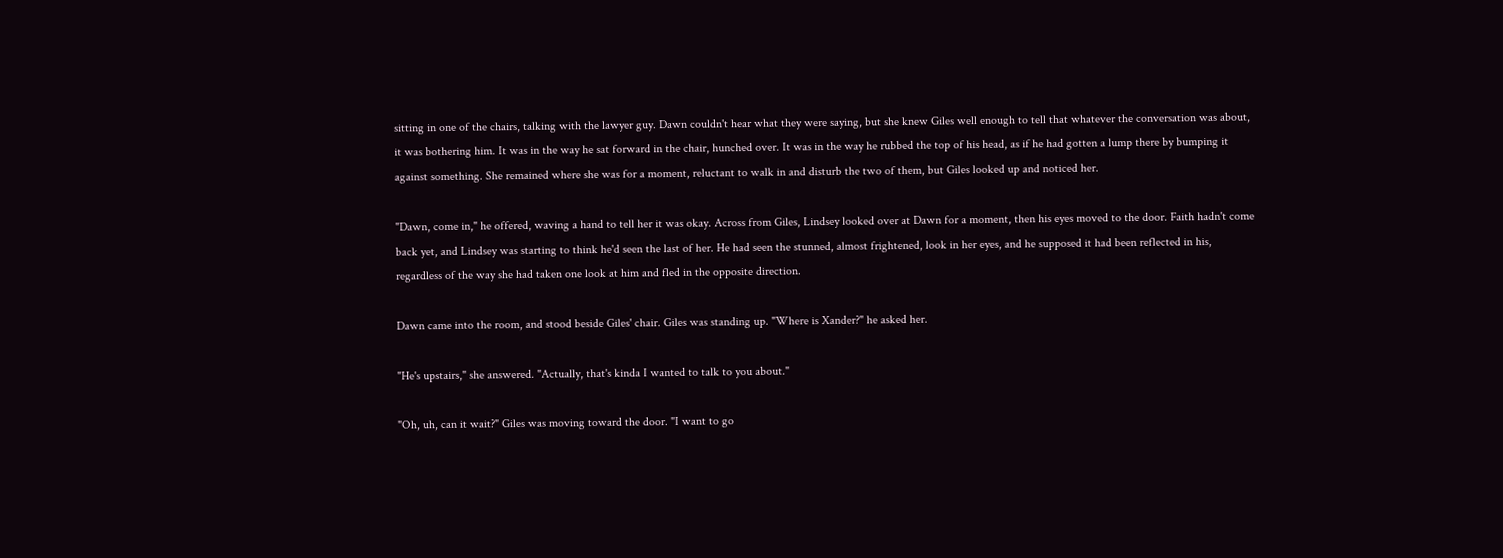sitting in one of the chairs, talking with the lawyer guy. Dawn couldn't hear what they were saying, but she knew Giles well enough to tell that whatever the conversation was about, it was bothering him. It was in the way he sat forward in the chair, hunched over. It was in the way he rubbed the top of his head, as if he had gotten a lump there by bumping it against something. She remained where she was for a moment, reluctant to walk in and disturb the two of them, but Giles looked up and noticed her.

"Dawn, come in," he offered, waving a hand to tell her it was okay. Across from Giles, Lindsey looked over at Dawn for a moment, then his eyes moved to the door. Faith hadn't come back yet, and Lindsey was starting to think he'd seen the last of her. He had seen the stunned, almost frightened, look in her eyes, and he supposed it had been reflected in his, regardless of the way she had taken one look at him and fled in the opposite direction.

Dawn came into the room, and stood beside Giles' chair. Giles was standing up. "Where is Xander?" he asked her.

"He's upstairs," she answered. "Actually, that's kinda I wanted to talk to you about."

"Oh, uh, can it wait?" Giles was moving toward the door. "I want to go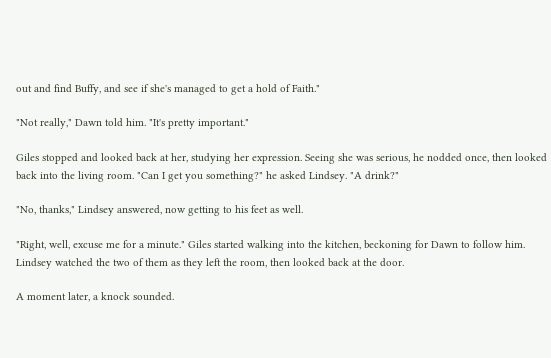out and find Buffy, and see if she's managed to get a hold of Faith."

"Not really," Dawn told him. "It's pretty important."

Giles stopped and looked back at her, studying her expression. Seeing she was serious, he nodded once, then looked back into the living room. "Can I get you something?" he asked Lindsey. "A drink?"

"No, thanks," Lindsey answered, now getting to his feet as well.

"Right, well, excuse me for a minute." Giles started walking into the kitchen, beckoning for Dawn to follow him. Lindsey watched the two of them as they left the room, then looked back at the door.

A moment later, a knock sounded.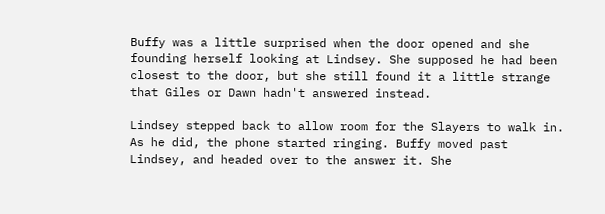Buffy was a little surprised when the door opened and she founding herself looking at Lindsey. She supposed he had been closest to the door, but she still found it a little strange that Giles or Dawn hadn't answered instead.

Lindsey stepped back to allow room for the Slayers to walk in. As he did, the phone started ringing. Buffy moved past Lindsey, and headed over to the answer it. She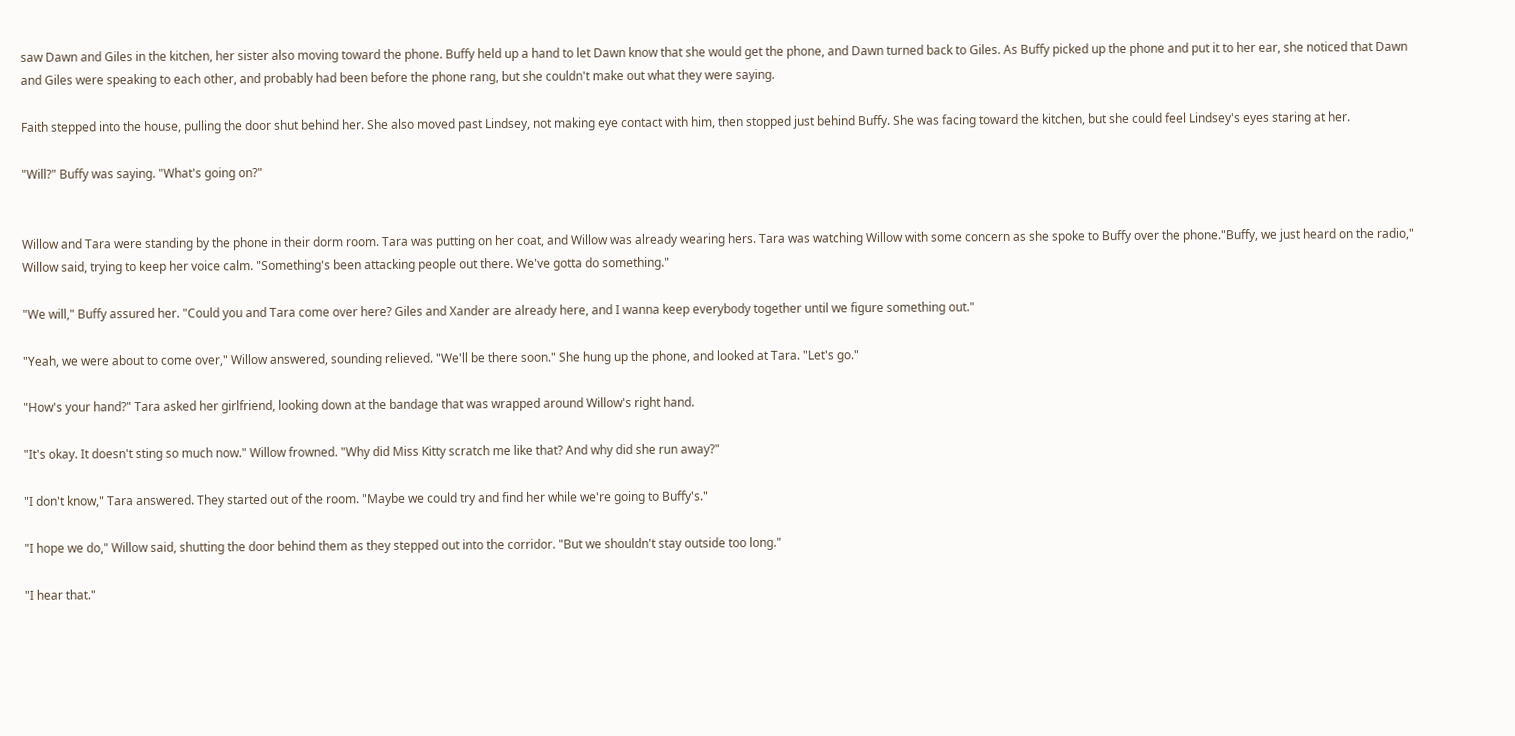saw Dawn and Giles in the kitchen, her sister also moving toward the phone. Buffy held up a hand to let Dawn know that she would get the phone, and Dawn turned back to Giles. As Buffy picked up the phone and put it to her ear, she noticed that Dawn and Giles were speaking to each other, and probably had been before the phone rang, but she couldn't make out what they were saying.

Faith stepped into the house, pulling the door shut behind her. She also moved past Lindsey, not making eye contact with him, then stopped just behind Buffy. She was facing toward the kitchen, but she could feel Lindsey's eyes staring at her.

"Will?" Buffy was saying. "What's going on?"


Willow and Tara were standing by the phone in their dorm room. Tara was putting on her coat, and Willow was already wearing hers. Tara was watching Willow with some concern as she spoke to Buffy over the phone."Buffy, we just heard on the radio," Willow said, trying to keep her voice calm. "Something's been attacking people out there. We've gotta do something."

"We will," Buffy assured her. "Could you and Tara come over here? Giles and Xander are already here, and I wanna keep everybody together until we figure something out."

"Yeah, we were about to come over," Willow answered, sounding relieved. "We'll be there soon." She hung up the phone, and looked at Tara. "Let's go."

"How's your hand?" Tara asked her girlfriend, looking down at the bandage that was wrapped around Willow's right hand.

"It's okay. It doesn't sting so much now." Willow frowned. "Why did Miss Kitty scratch me like that? And why did she run away?"

"I don't know," Tara answered. They started out of the room. "Maybe we could try and find her while we're going to Buffy's."

"I hope we do," Willow said, shutting the door behind them as they stepped out into the corridor. "But we shouldn't stay outside too long."

"I hear that."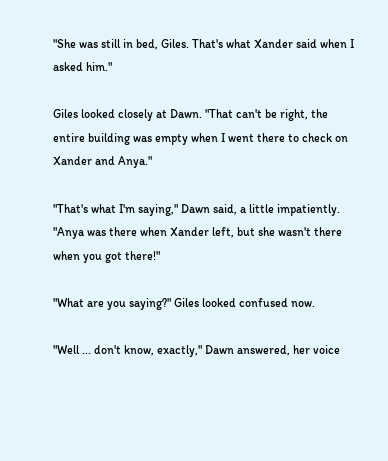"She was still in bed, Giles. That's what Xander said when I asked him."

Giles looked closely at Dawn. "That can't be right, the entire building was empty when I went there to check on Xander and Anya."

"That's what I'm saying," Dawn said, a little impatiently. "Anya was there when Xander left, but she wasn't there when you got there!"

"What are you saying?" Giles looked confused now.

"Well ... don't know, exactly," Dawn answered, her voice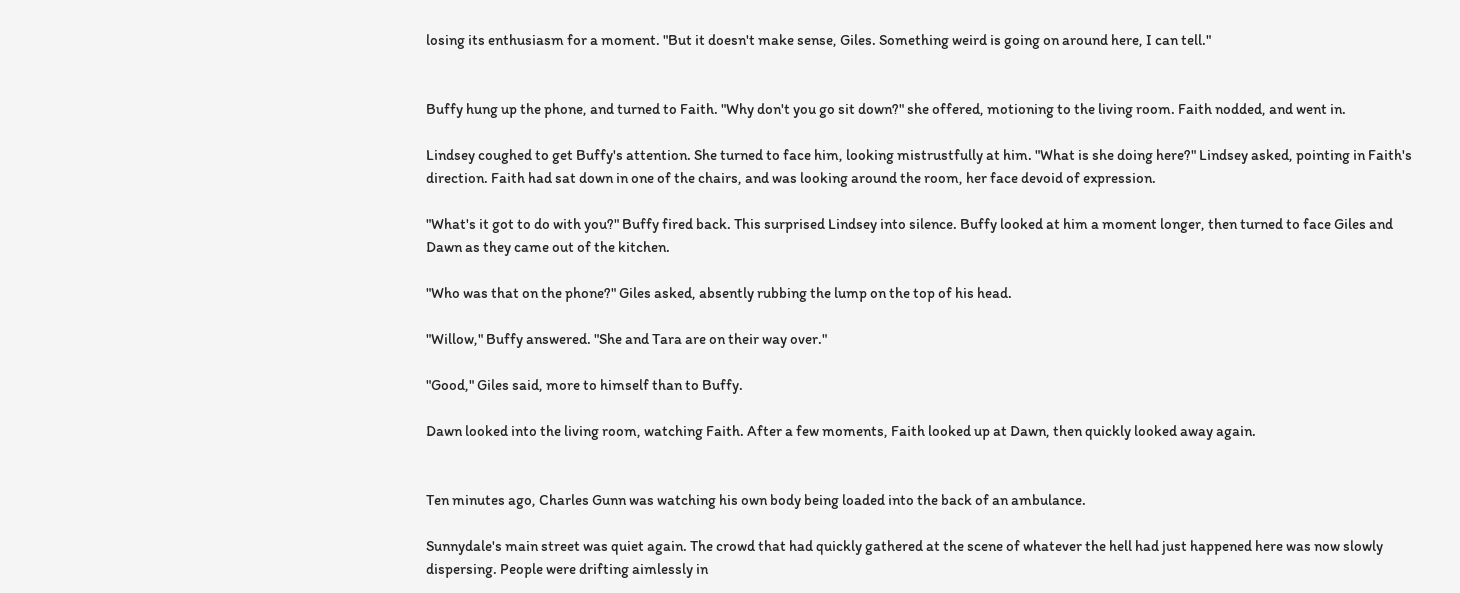losing its enthusiasm for a moment. "But it doesn't make sense, Giles. Something weird is going on around here, I can tell."


Buffy hung up the phone, and turned to Faith. "Why don't you go sit down?" she offered, motioning to the living room. Faith nodded, and went in.

Lindsey coughed to get Buffy's attention. She turned to face him, looking mistrustfully at him. "What is she doing here?" Lindsey asked, pointing in Faith's direction. Faith had sat down in one of the chairs, and was looking around the room, her face devoid of expression.

"What's it got to do with you?" Buffy fired back. This surprised Lindsey into silence. Buffy looked at him a moment longer, then turned to face Giles and Dawn as they came out of the kitchen.

"Who was that on the phone?" Giles asked, absently rubbing the lump on the top of his head.

"Willow," Buffy answered. "She and Tara are on their way over."

"Good," Giles said, more to himself than to Buffy.

Dawn looked into the living room, watching Faith. After a few moments, Faith looked up at Dawn, then quickly looked away again.


Ten minutes ago, Charles Gunn was watching his own body being loaded into the back of an ambulance.

Sunnydale's main street was quiet again. The crowd that had quickly gathered at the scene of whatever the hell had just happened here was now slowly dispersing. People were drifting aimlessly in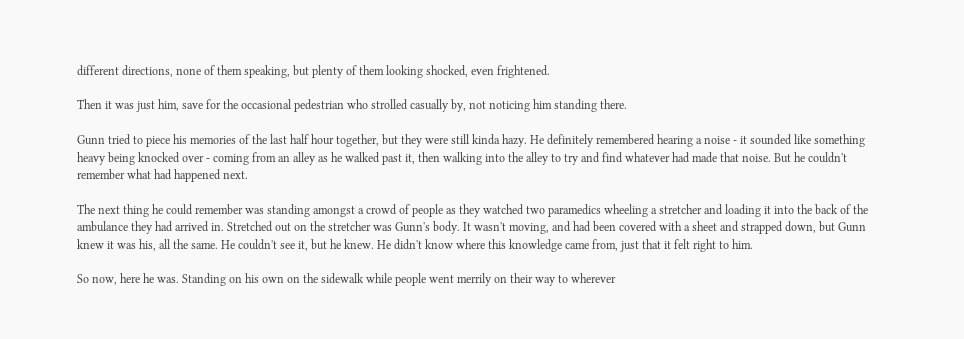different directions, none of them speaking, but plenty of them looking shocked, even frightened.

Then it was just him, save for the occasional pedestrian who strolled casually by, not noticing him standing there.

Gunn tried to piece his memories of the last half hour together, but they were still kinda hazy. He definitely remembered hearing a noise - it sounded like something heavy being knocked over - coming from an alley as he walked past it, then walking into the alley to try and find whatever had made that noise. But he couldn't remember what had happened next.

The next thing he could remember was standing amongst a crowd of people as they watched two paramedics wheeling a stretcher and loading it into the back of the ambulance they had arrived in. Stretched out on the stretcher was Gunn's body. It wasn't moving, and had been covered with a sheet and strapped down, but Gunn knew it was his, all the same. He couldn't see it, but he knew. He didn't know where this knowledge came from, just that it felt right to him.

So now, here he was. Standing on his own on the sidewalk while people went merrily on their way to wherever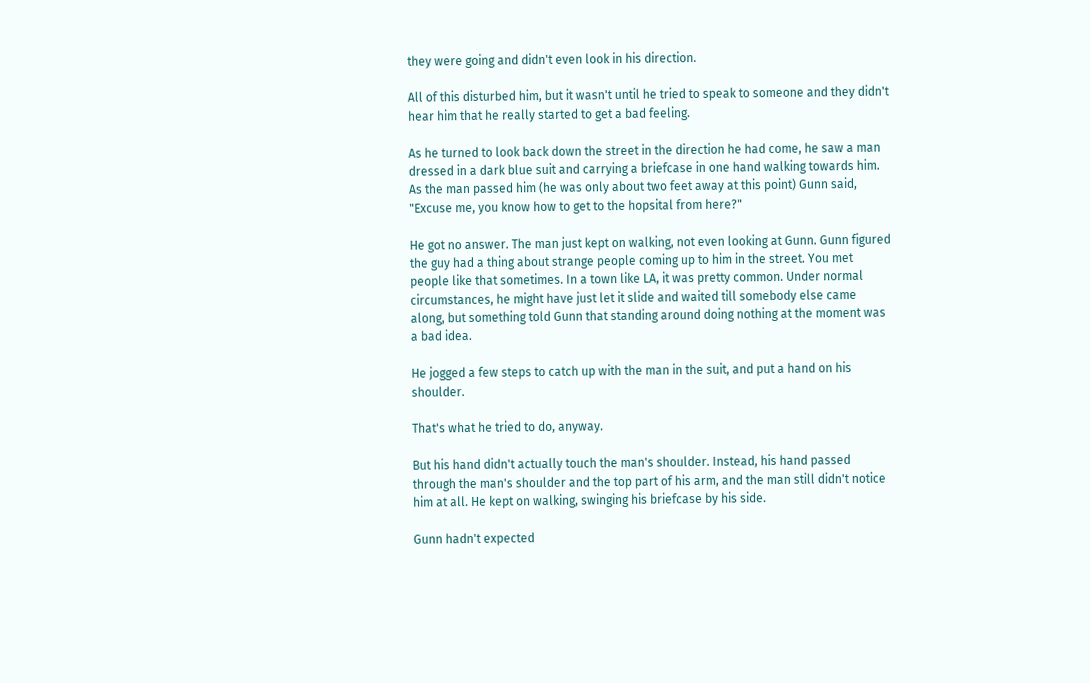they were going and didn't even look in his direction.

All of this disturbed him, but it wasn't until he tried to speak to someone and they didn't hear him that he really started to get a bad feeling.

As he turned to look back down the street in the direction he had come, he saw a man dressed in a dark blue suit and carrying a briefcase in one hand walking towards him. As the man passed him (he was only about two feet away at this point) Gunn said, "Excuse me, you know how to get to the hopsital from here?"

He got no answer. The man just kept on walking, not even looking at Gunn. Gunn figured the guy had a thing about strange people coming up to him in the street. You met people like that sometimes. In a town like LA, it was pretty common. Under normal circumstances, he might have just let it slide and waited till somebody else came along, but something told Gunn that standing around doing nothing at the moment was a bad idea.

He jogged a few steps to catch up with the man in the suit, and put a hand on his shoulder.

That's what he tried to do, anyway.

But his hand didn't actually touch the man's shoulder. Instead, his hand passed through the man's shoulder and the top part of his arm, and the man still didn't notice him at all. He kept on walking, swinging his briefcase by his side.

Gunn hadn't expected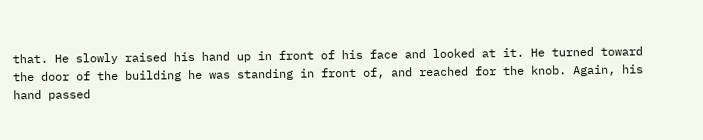that. He slowly raised his hand up in front of his face and looked at it. He turned toward the door of the building he was standing in front of, and reached for the knob. Again, his hand passed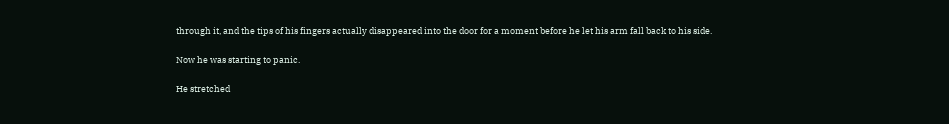through it, and the tips of his fingers actually disappeared into the door for a moment before he let his arm fall back to his side.

Now he was starting to panic.

He stretched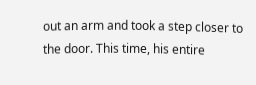out an arm and took a step closer to the door. This time, his entire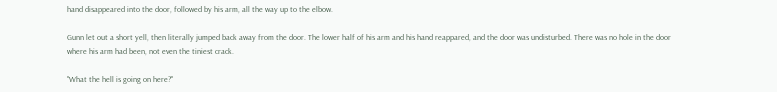hand disappeared into the door, followed by his arm, all the way up to the elbow.

Gunn let out a short yell, then literally jumped back away from the door. The lower half of his arm and his hand reappared, and the door was undisturbed. There was no hole in the door where his arm had been, not even the tiniest crack.

"What the hell is going on here?"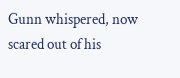Gunn whispered, now scared out of his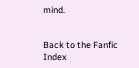mind.


Back to the Fanfic Index